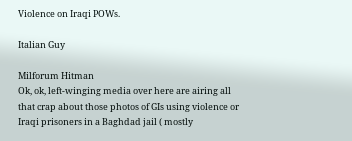Violence on Iraqi POWs.

Italian Guy

Milforum Hitman
Ok, ok, left-winging media over here are airing all that crap about those photos of GIs using violence or Iraqi prisoners in a Baghdad jail ( mostly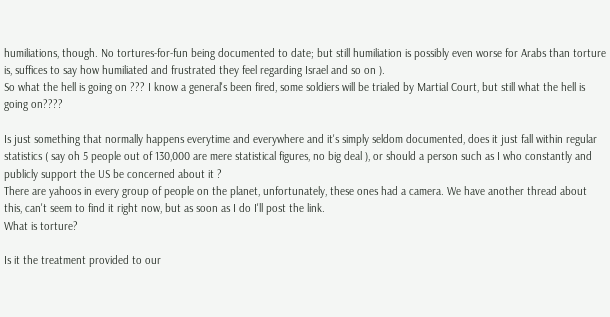humiliations, though. No tortures-for-fun being documented to date; but still humiliation is possibly even worse for Arabs than torture is, suffices to say how humiliated and frustrated they feel regarding Israel and so on ).
So what the hell is going on ??? I know a general's been fired, some soldiers will be trialed by Martial Court, but still what the hell is going on????

Is just something that normally happens everytime and everywhere and it's simply seldom documented, does it just fall within regular statistics ( say oh 5 people out of 130,000 are mere statistical figures, no big deal ), or should a person such as I who constantly and publicly support the US be concerned about it ?
There are yahoos in every group of people on the planet, unfortunately, these ones had a camera. We have another thread about this, can't seem to find it right now, but as soon as I do I'll post the link.
What is torture?

Is it the treatment provided to our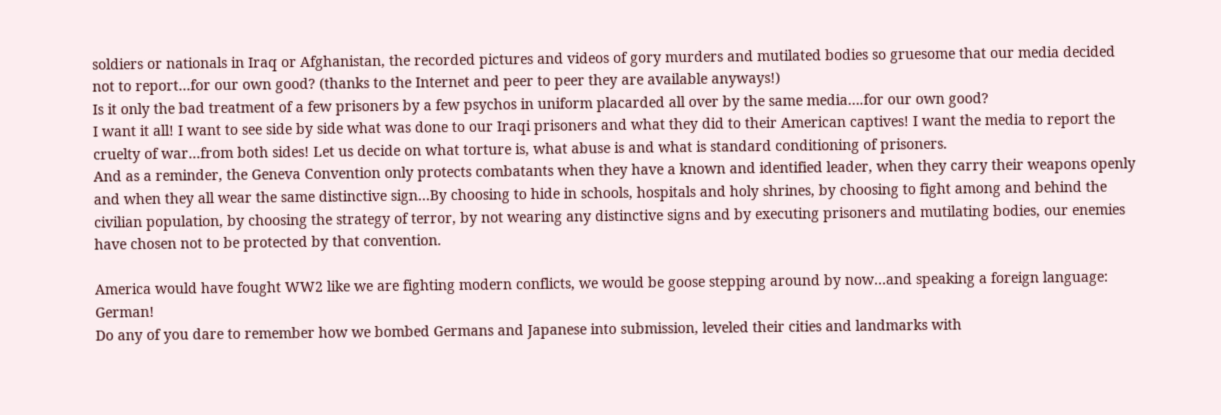soldiers or nationals in Iraq or Afghanistan, the recorded pictures and videos of gory murders and mutilated bodies so gruesome that our media decided not to report…for our own good? (thanks to the Internet and peer to peer they are available anyways!)
Is it only the bad treatment of a few prisoners by a few psychos in uniform placarded all over by the same media….for our own good?
I want it all! I want to see side by side what was done to our Iraqi prisoners and what they did to their American captives! I want the media to report the cruelty of war…from both sides! Let us decide on what torture is, what abuse is and what is standard conditioning of prisoners.
And as a reminder, the Geneva Convention only protects combatants when they have a known and identified leader, when they carry their weapons openly and when they all wear the same distinctive sign…By choosing to hide in schools, hospitals and holy shrines, by choosing to fight among and behind the civilian population, by choosing the strategy of terror, by not wearing any distinctive signs and by executing prisoners and mutilating bodies, our enemies have chosen not to be protected by that convention.

America would have fought WW2 like we are fighting modern conflicts, we would be goose stepping around by now…and speaking a foreign language: German!
Do any of you dare to remember how we bombed Germans and Japanese into submission, leveled their cities and landmarks with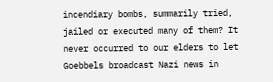incendiary bombs, summarily tried, jailed or executed many of them? It never occurred to our elders to let Goebbels broadcast Nazi news in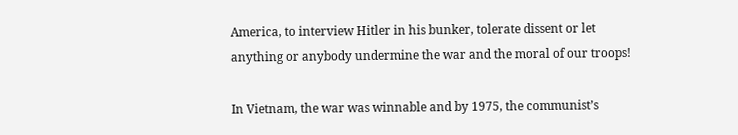America, to interview Hitler in his bunker, tolerate dissent or let anything or anybody undermine the war and the moral of our troops!

In Vietnam, the war was winnable and by 1975, the communist’s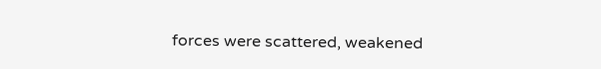forces were scattered, weakened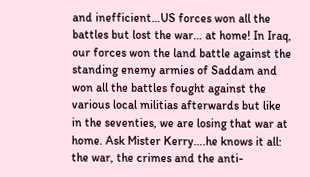and inefficient…US forces won all the battles but lost the war… at home! In Iraq, our forces won the land battle against the standing enemy armies of Saddam and won all the battles fought against the various local militias afterwards but like in the seventies, we are losing that war at home. Ask Mister Kerry….he knows it all: the war, the crimes and the anti-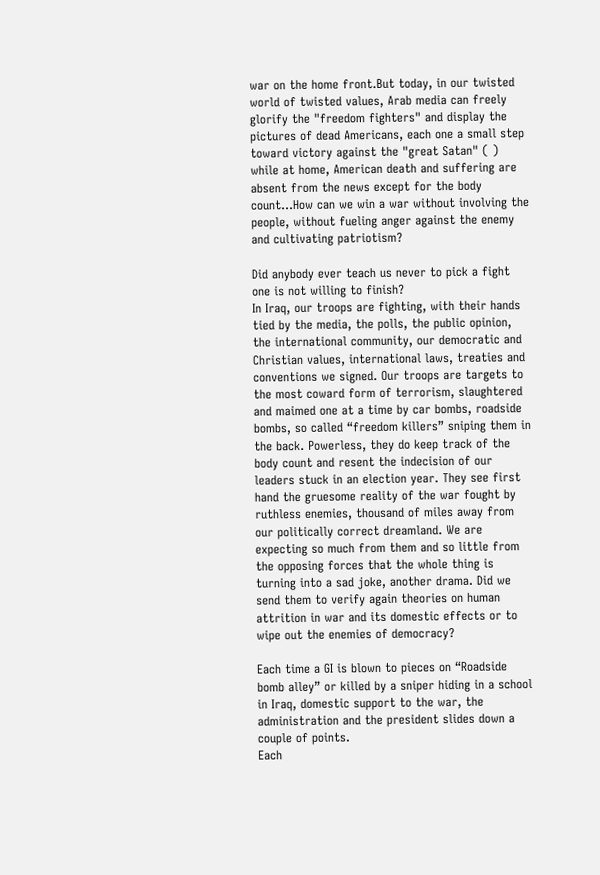war on the home front.But today, in our twisted world of twisted values, Arab media can freely glorify the "freedom fighters" and display the pictures of dead Americans, each one a small step toward victory against the "great Satan" ( ) while at home, American death and suffering are absent from the news except for the body count...How can we win a war without involving the people, without fueling anger against the enemy and cultivating patriotism?

Did anybody ever teach us never to pick a fight one is not willing to finish?
In Iraq, our troops are fighting, with their hands tied by the media, the polls, the public opinion, the international community, our democratic and Christian values, international laws, treaties and conventions we signed. Our troops are targets to the most coward form of terrorism, slaughtered and maimed one at a time by car bombs, roadside bombs, so called “freedom killers” sniping them in the back. Powerless, they do keep track of the body count and resent the indecision of our leaders stuck in an election year. They see first hand the gruesome reality of the war fought by ruthless enemies, thousand of miles away from our politically correct dreamland. We are expecting so much from them and so little from the opposing forces that the whole thing is turning into a sad joke, another drama. Did we send them to verify again theories on human attrition in war and its domestic effects or to wipe out the enemies of democracy?

Each time a GI is blown to pieces on “Roadside bomb alley” or killed by a sniper hiding in a school in Iraq, domestic support to the war, the administration and the president slides down a couple of points.
Each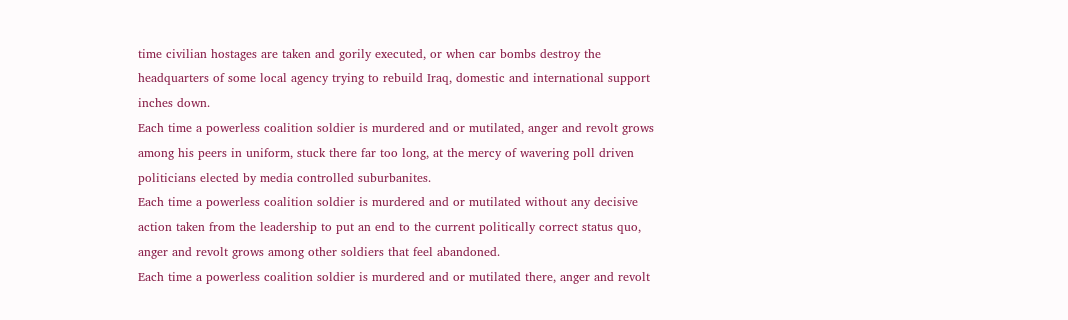time civilian hostages are taken and gorily executed, or when car bombs destroy the headquarters of some local agency trying to rebuild Iraq, domestic and international support inches down.
Each time a powerless coalition soldier is murdered and or mutilated, anger and revolt grows among his peers in uniform, stuck there far too long, at the mercy of wavering poll driven politicians elected by media controlled suburbanites.
Each time a powerless coalition soldier is murdered and or mutilated without any decisive action taken from the leadership to put an end to the current politically correct status quo, anger and revolt grows among other soldiers that feel abandoned.
Each time a powerless coalition soldier is murdered and or mutilated there, anger and revolt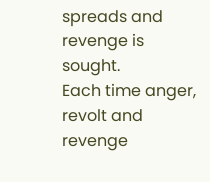spreads and revenge is sought.
Each time anger, revolt and revenge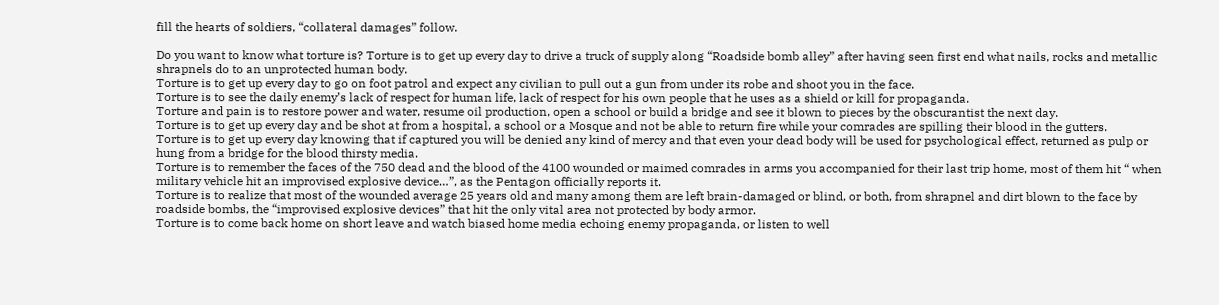fill the hearts of soldiers, “collateral damages” follow.

Do you want to know what torture is? Torture is to get up every day to drive a truck of supply along “Roadside bomb alley” after having seen first end what nails, rocks and metallic shrapnels do to an unprotected human body.
Torture is to get up every day to go on foot patrol and expect any civilian to pull out a gun from under its robe and shoot you in the face.
Torture is to see the daily enemy’s lack of respect for human life, lack of respect for his own people that he uses as a shield or kill for propaganda.
Torture and pain is to restore power and water, resume oil production, open a school or build a bridge and see it blown to pieces by the obscurantist the next day.
Torture is to get up every day and be shot at from a hospital, a school or a Mosque and not be able to return fire while your comrades are spilling their blood in the gutters.
Torture is to get up every day knowing that if captured you will be denied any kind of mercy and that even your dead body will be used for psychological effect, returned as pulp or hung from a bridge for the blood thirsty media.
Torture is to remember the faces of the 750 dead and the blood of the 4100 wounded or maimed comrades in arms you accompanied for their last trip home, most of them hit “ when military vehicle hit an improvised explosive device…”, as the Pentagon officially reports it.
Torture is to realize that most of the wounded average 25 years old and many among them are left brain-damaged or blind, or both, from shrapnel and dirt blown to the face by roadside bombs, the “improvised explosive devices” that hit the only vital area not protected by body armor.
Torture is to come back home on short leave and watch biased home media echoing enemy propaganda, or listen to well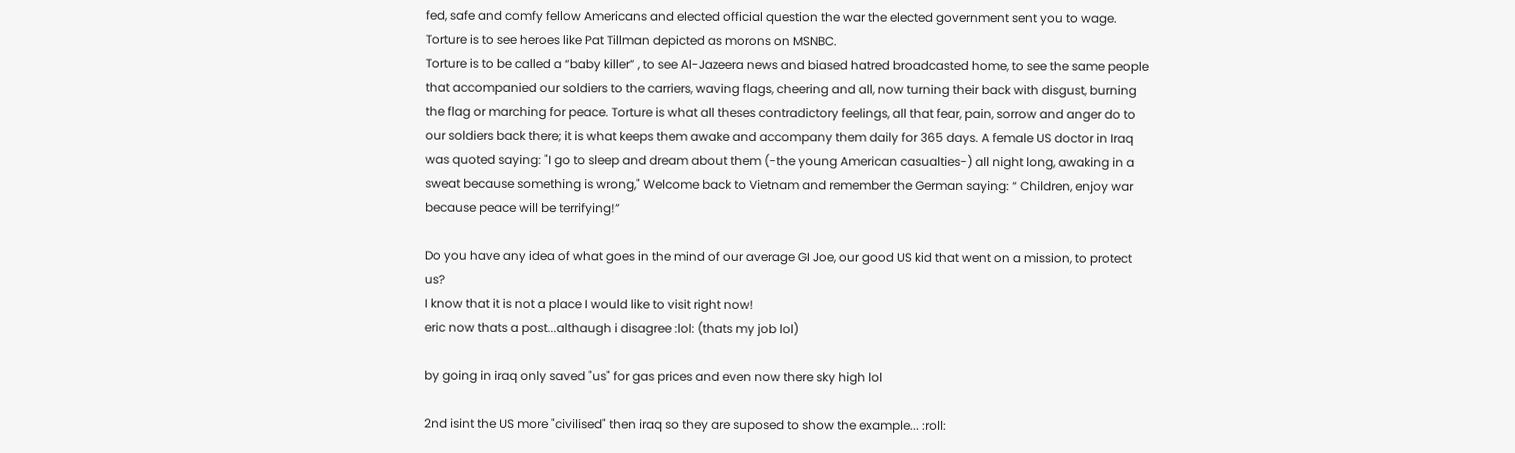fed, safe and comfy fellow Americans and elected official question the war the elected government sent you to wage.
Torture is to see heroes like Pat Tillman depicted as morons on MSNBC.
Torture is to be called a “baby killer” , to see Al-Jazeera news and biased hatred broadcasted home, to see the same people that accompanied our soldiers to the carriers, waving flags, cheering and all, now turning their back with disgust, burning the flag or marching for peace. Torture is what all theses contradictory feelings, all that fear, pain, sorrow and anger do to our soldiers back there; it is what keeps them awake and accompany them daily for 365 days. A female US doctor in Iraq was quoted saying: "I go to sleep and dream about them (-the young American casualties-) all night long, awaking in a sweat because something is wrong," Welcome back to Vietnam and remember the German saying: “ Children, enjoy war because peace will be terrifying!”

Do you have any idea of what goes in the mind of our average GI Joe, our good US kid that went on a mission, to protect us?
I know that it is not a place I would like to visit right now!
eric now thats a post...althaugh i disagree :lol: (thats my job lol)

by going in iraq only saved "us" for gas prices and even now there sky high lol

2nd isint the US more "civilised" then iraq so they are suposed to show the example... :roll: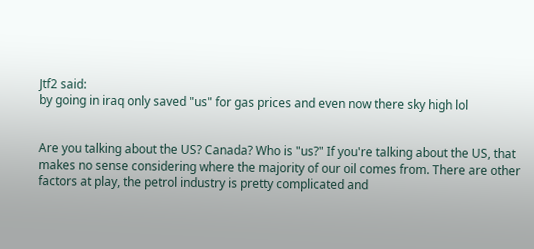Jtf2 said:
by going in iraq only saved "us" for gas prices and even now there sky high lol


Are you talking about the US? Canada? Who is "us?" If you're talking about the US, that makes no sense considering where the majority of our oil comes from. There are other factors at play, the petrol industry is pretty complicated and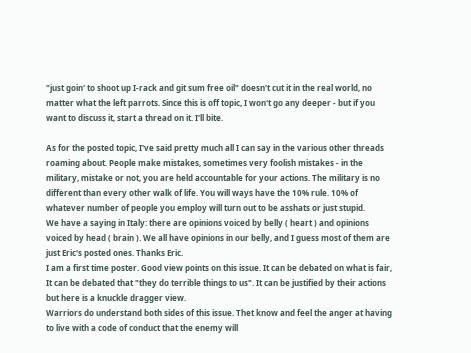"just goin' to shoot up I-rack and git sum free oil" doesn't cut it in the real world, no matter what the left parrots. Since this is off topic, I won't go any deeper - but if you want to discuss it, start a thread on it. I'll bite.

As for the posted topic, I've said pretty much all I can say in the various other threads roaming about. People make mistakes, sometimes very foolish mistakes - in the military, mistake or not, you are held accountable for your actions. The military is no different than every other walk of life. You will ways have the 10% rule. 10% of whatever number of people you employ will turn out to be asshats or just stupid.
We have a saying in Italy: there are opinions voiced by belly ( heart ) and opinions voiced by head ( brain ). We all have opinions in our belly, and I guess most of them are just Eric's posted ones. Thanks Eric.
I am a first time poster. Good view points on this issue. It can be debated on what is fair, It can be debated that "they do terrible things to us". It can be justified by their actions but here is a knuckle dragger view.
Warriors do understand both sides of this issue. Thet know and feel the anger at having to live with a code of conduct that the enemy will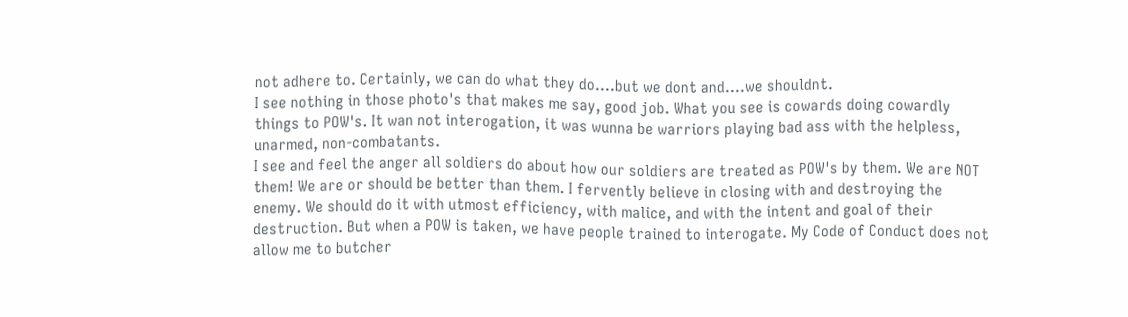not adhere to. Certainly, we can do what they do....but we dont and....we shouldnt.
I see nothing in those photo's that makes me say, good job. What you see is cowards doing cowardly things to POW's. It wan not interogation, it was wunna be warriors playing bad ass with the helpless, unarmed, non-combatants.
I see and feel the anger all soldiers do about how our soldiers are treated as POW's by them. We are NOT them! We are or should be better than them. I fervently believe in closing with and destroying the enemy. We should do it with utmost efficiency, with malice, and with the intent and goal of their destruction. But when a POW is taken, we have people trained to interogate. My Code of Conduct does not allow me to butcher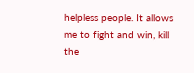helpless people. It allows me to fight and win, kill the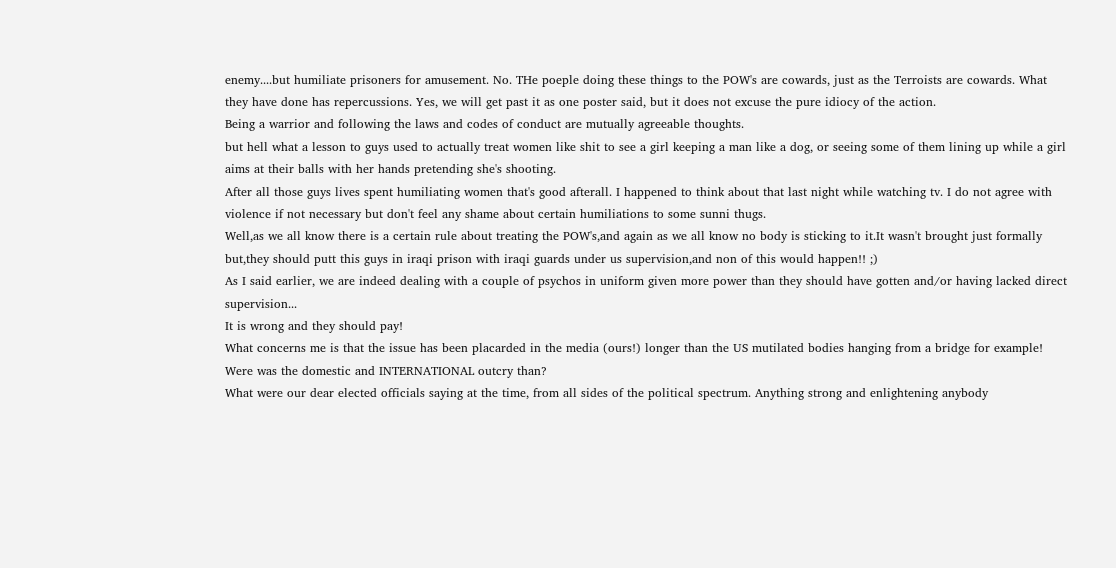enemy....but humiliate prisoners for amusement. No. THe poeple doing these things to the POW's are cowards, just as the Terroists are cowards. What they have done has repercussions. Yes, we will get past it as one poster said, but it does not excuse the pure idiocy of the action.
Being a warrior and following the laws and codes of conduct are mutually agreeable thoughts.
but hell what a lesson to guys used to actually treat women like shit to see a girl keeping a man like a dog, or seeing some of them lining up while a girl aims at their balls with her hands pretending she's shooting.
After all those guys lives spent humiliating women that's good afterall. I happened to think about that last night while watching tv. I do not agree with violence if not necessary but don't feel any shame about certain humiliations to some sunni thugs.
Well,as we all know there is a certain rule about treating the POW's,and again as we all know no body is sticking to it.It wasn't brought just formally but,they should putt this guys in iraqi prison with iraqi guards under us supervision,and non of this would happen!! ;)
As I said earlier, we are indeed dealing with a couple of psychos in uniform given more power than they should have gotten and/or having lacked direct supervision...
It is wrong and they should pay!
What concerns me is that the issue has been placarded in the media (ours!) longer than the US mutilated bodies hanging from a bridge for example! Were was the domestic and INTERNATIONAL outcry than?
What were our dear elected officials saying at the time, from all sides of the political spectrum. Anything strong and enlightening anybody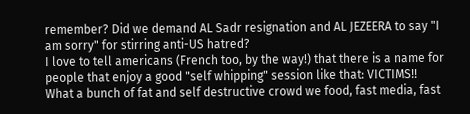remember? Did we demand AL Sadr resignation and AL JEZEERA to say "I am sorry" for stirring anti-US hatred?
I love to tell americans (French too, by the way!) that there is a name for people that enjoy a good "self whipping" session like that: VICTIMS!!
What a bunch of fat and self destructive crowd we food, fast media, fast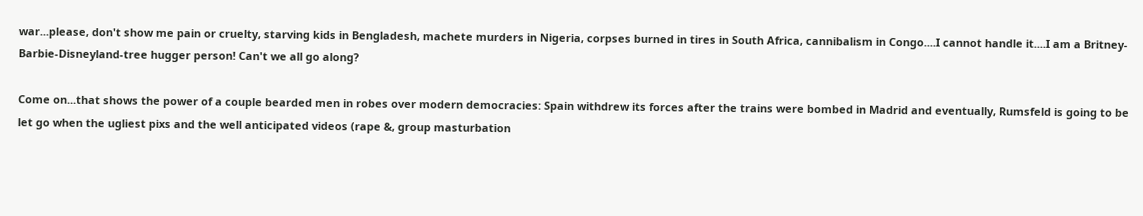war...please, don't show me pain or cruelty, starving kids in Bengladesh, machete murders in Nigeria, corpses burned in tires in South Africa, cannibalism in Congo....I cannot handle it....I am a Britney-Barbie-Disneyland-tree hugger person! Can't we all go along?

Come on...that shows the power of a couple bearded men in robes over modern democracies: Spain withdrew its forces after the trains were bombed in Madrid and eventually, Rumsfeld is going to be let go when the ugliest pixs and the well anticipated videos (rape &, group masturbation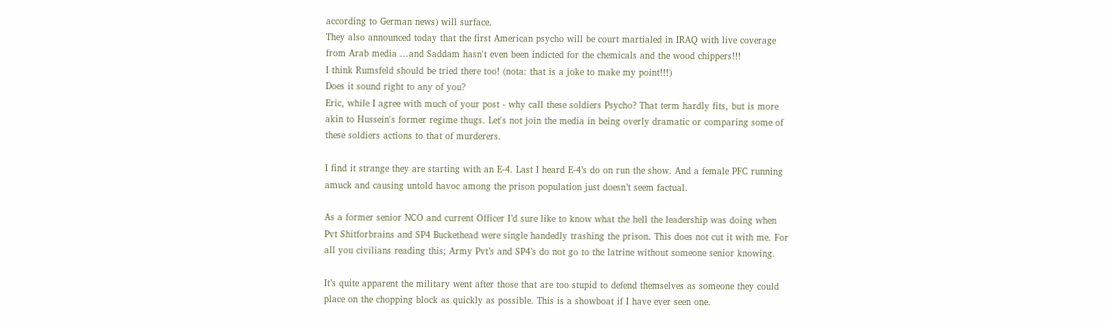according to German news) will surface.
They also announced today that the first American psycho will be court martialed in IRAQ with live coverage from Arab media ...and Saddam hasn't even been indicted for the chemicals and the wood chippers!!!
I think Rumsfeld should be tried there too! (nota: that is a joke to make my point!!!)
Does it sound right to any of you?
Eric, while I agree with much of your post - why call these soldiers Psycho? That term hardly fits, but is more akin to Hussein's former regime thugs. Let's not join the media in being overly dramatic or comparing some of these soldiers actions to that of murderers.

I find it strange they are starting with an E-4. Last I heard E-4’s do on run the show. And a female PFC running amuck and causing untold havoc among the prison population just doesn’t seem factual.

As a former senior NCO and current Officer I’d sure like to know what the hell the leadership was doing when Pvt Shitforbrains and SP4 Buckethead were single handedly trashing the prison. This does not cut it with me. For all you civilians reading this; Army Pvt’s and SP4’s do not go to the latrine without someone senior knowing.

It’s quite apparent the military went after those that are too stupid to defend themselves as someone they could place on the chopping block as quickly as possible. This is a showboat if I have ever seen one.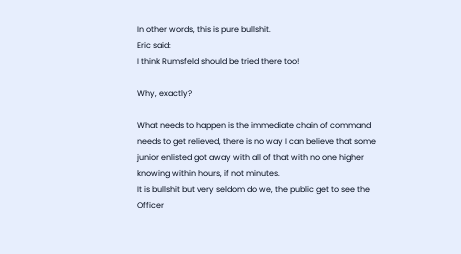In other words, this is pure bullshit.
Eric said:
I think Rumsfeld should be tried there too!

Why, exactly?

What needs to happen is the immediate chain of command needs to get relieved, there is no way I can believe that some junior enlisted got away with all of that with no one higher knowing within hours, if not minutes.
It is bullshit but very seldom do we, the public get to see the Officer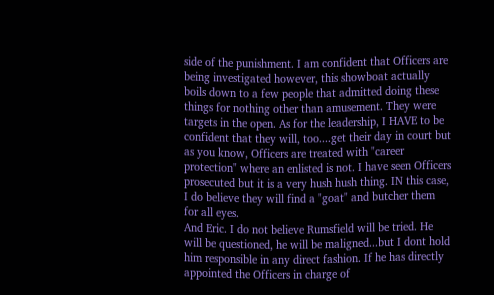side of the punishment. I am confident that Officers are being investigated however, this showboat actually boils down to a few people that admitted doing these things for nothing other than amusement. They were targets in the open. As for the leadership, I HAVE to be confident that they will, too....get their day in court but as you know, Officers are treated with "career protection" where an enlisted is not. I have seen Officers prosecuted but it is a very hush hush thing. IN this case, I do believe they will find a "goat" and butcher them for all eyes.
And Eric. I do not believe Rumsfield will be tried. He will be questioned, he will be maligned...but I dont hold him responsible in any direct fashion. If he has directly appointed the Officers in charge of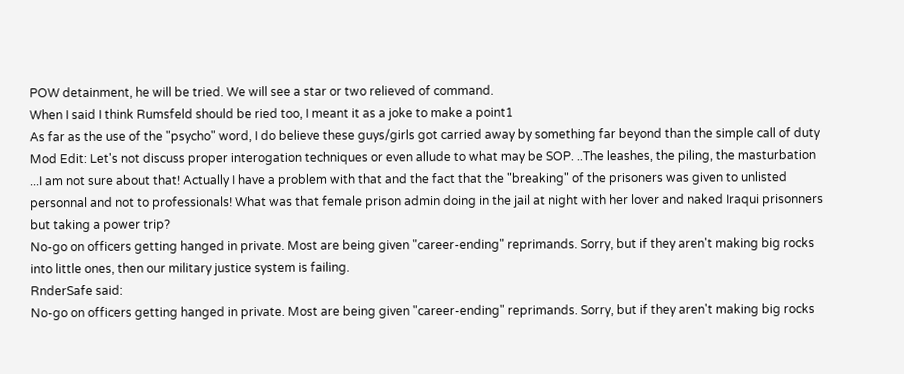POW detainment, he will be tried. We will see a star or two relieved of command.
When I said I think Rumsfeld should be ried too, I meant it as a joke to make a point1
As far as the use of the "psycho" word, I do believe these guys/girls got carried away by something far beyond than the simple call of duty Mod Edit: Let's not discuss proper interogation techniques or even allude to what may be SOP. ..The leashes, the piling, the masturbation ...I am not sure about that! Actually I have a problem with that and the fact that the "breaking" of the prisoners was given to unlisted personnal and not to professionals! What was that female prison admin doing in the jail at night with her lover and naked Iraqui prisonners but taking a power trip?
No-go on officers getting hanged in private. Most are being given "career-ending" reprimands. Sorry, but if they aren't making big rocks into little ones, then our military justice system is failing.
RnderSafe said:
No-go on officers getting hanged in private. Most are being given "career-ending" reprimands. Sorry, but if they aren't making big rocks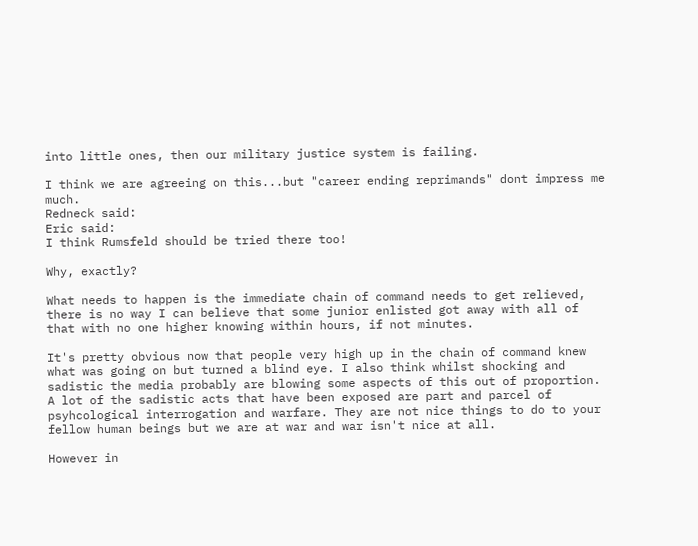into little ones, then our military justice system is failing.

I think we are agreeing on this...but "career ending reprimands" dont impress me much.
Redneck said:
Eric said:
I think Rumsfeld should be tried there too!

Why, exactly?

What needs to happen is the immediate chain of command needs to get relieved, there is no way I can believe that some junior enlisted got away with all of that with no one higher knowing within hours, if not minutes.

It's pretty obvious now that people very high up in the chain of command knew what was going on but turned a blind eye. I also think whilst shocking and sadistic the media probably are blowing some aspects of this out of proportion. A lot of the sadistic acts that have been exposed are part and parcel of psyhcological interrogation and warfare. They are not nice things to do to your fellow human beings but we are at war and war isn't nice at all.

However in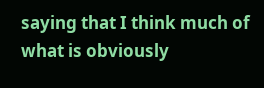saying that I think much of what is obviously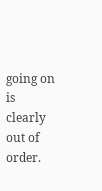going on is clearly out of order.